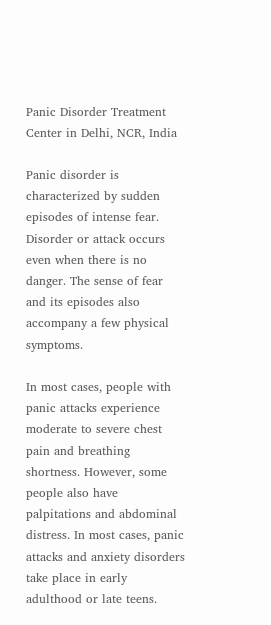Panic Disorder Treatment Center in Delhi, NCR, India

Panic disorder is characterized by sudden episodes of intense fear. Disorder or attack occurs even when there is no danger. The sense of fear and its episodes also accompany a few physical symptoms.

In most cases, people with panic attacks experience moderate to severe chest pain and breathing shortness. However, some people also have palpitations and abdominal distress. In most cases, panic attacks and anxiety disorders take place in early adulthood or late teens.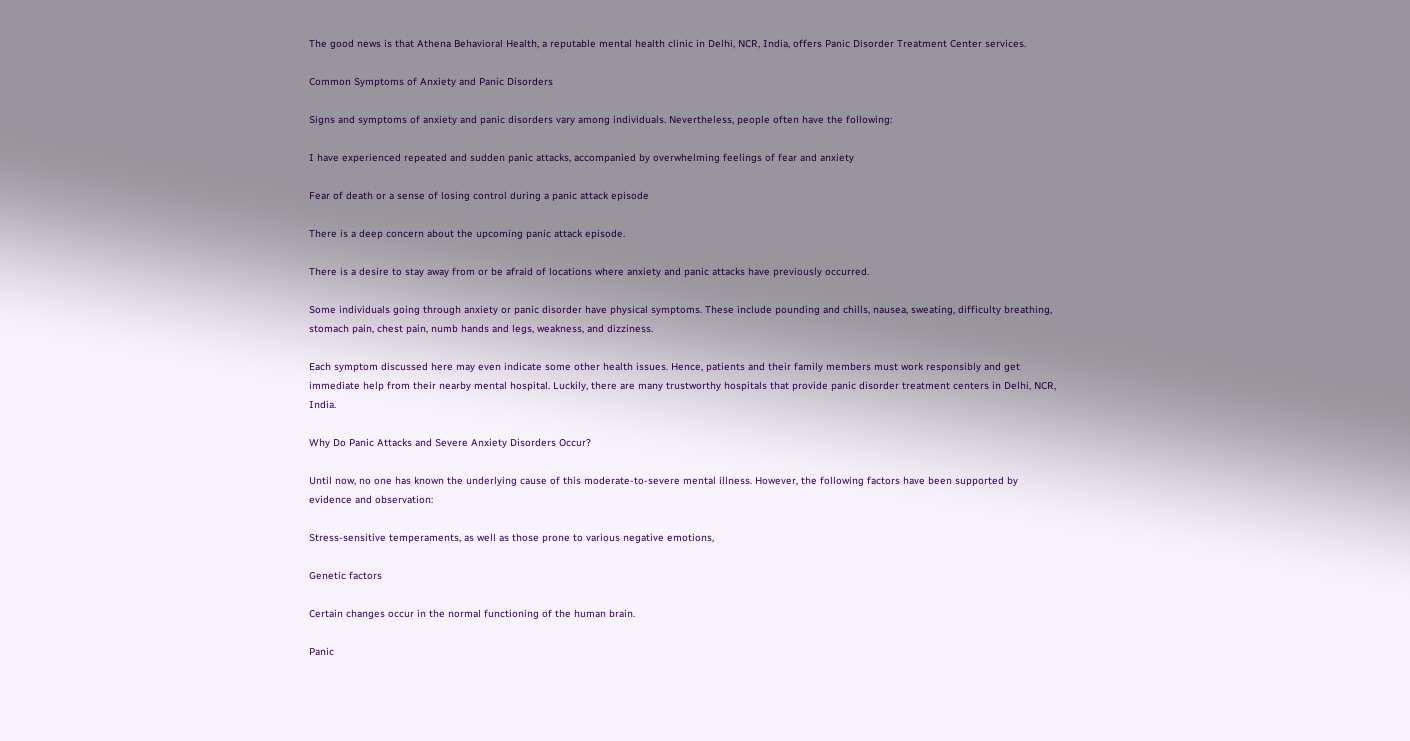The good news is that Athena Behavioral Health, a reputable mental health clinic in Delhi, NCR, India, offers Panic Disorder Treatment Center services.

Common Symptoms of Anxiety and Panic Disorders

Signs and symptoms of anxiety and panic disorders vary among individuals. Nevertheless, people often have the following:

I have experienced repeated and sudden panic attacks, accompanied by overwhelming feelings of fear and anxiety

Fear of death or a sense of losing control during a panic attack episode

There is a deep concern about the upcoming panic attack episode.

There is a desire to stay away from or be afraid of locations where anxiety and panic attacks have previously occurred.

Some individuals going through anxiety or panic disorder have physical symptoms. These include pounding and chills, nausea, sweating, difficulty breathing, stomach pain, chest pain, numb hands and legs, weakness, and dizziness.

Each symptom discussed here may even indicate some other health issues. Hence, patients and their family members must work responsibly and get immediate help from their nearby mental hospital. Luckily, there are many trustworthy hospitals that provide panic disorder treatment centers in Delhi, NCR, India.

Why Do Panic Attacks and Severe Anxiety Disorders Occur?

Until now, no one has known the underlying cause of this moderate-to-severe mental illness. However, the following factors have been supported by evidence and observation:

Stress-sensitive temperaments, as well as those prone to various negative emotions,

Genetic factors

Certain changes occur in the normal functioning of the human brain.

Panic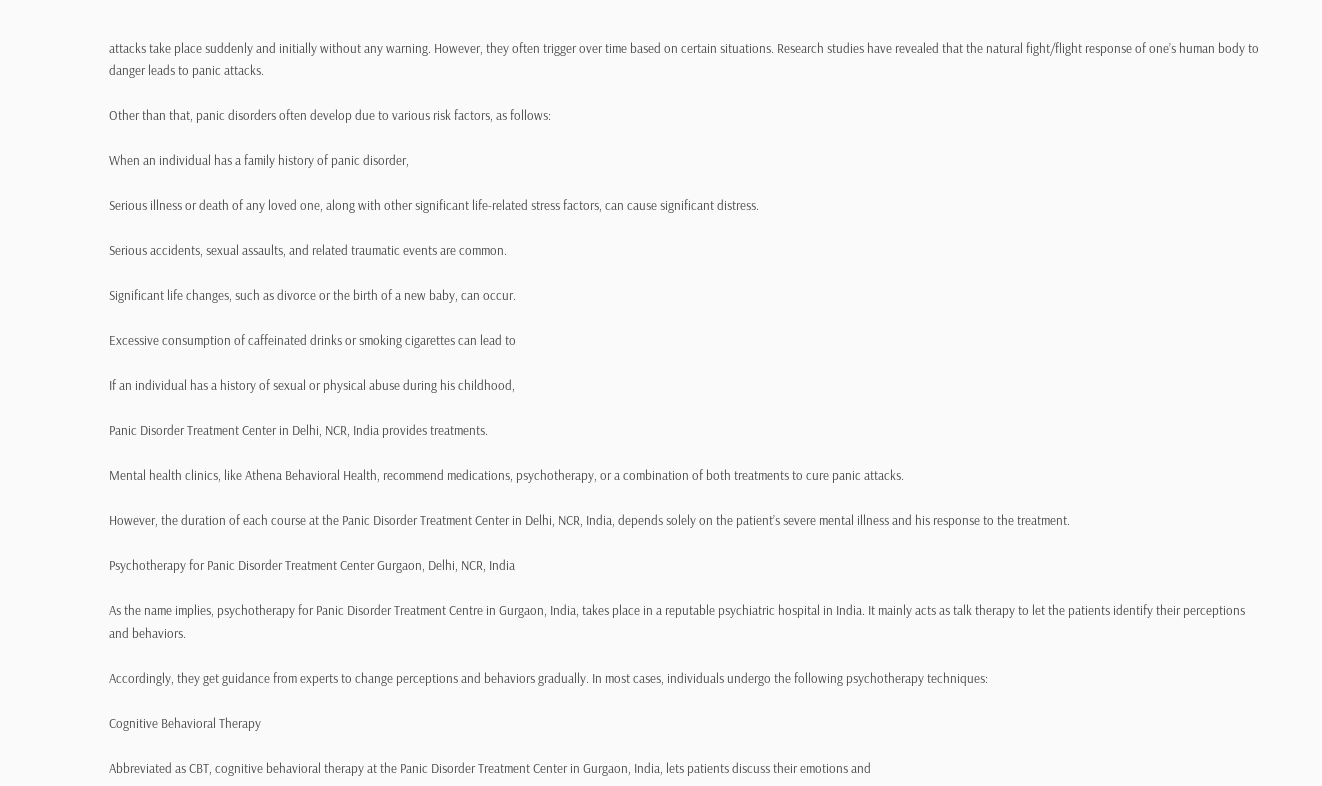attacks take place suddenly and initially without any warning. However, they often trigger over time based on certain situations. Research studies have revealed that the natural fight/flight response of one’s human body to danger leads to panic attacks.

Other than that, panic disorders often develop due to various risk factors, as follows:

When an individual has a family history of panic disorder,

Serious illness or death of any loved one, along with other significant life-related stress factors, can cause significant distress.

Serious accidents, sexual assaults, and related traumatic events are common.

Significant life changes, such as divorce or the birth of a new baby, can occur.

Excessive consumption of caffeinated drinks or smoking cigarettes can lead to

If an individual has a history of sexual or physical abuse during his childhood,

Panic Disorder Treatment Center in Delhi, NCR, India provides treatments.

Mental health clinics, like Athena Behavioral Health, recommend medications, psychotherapy, or a combination of both treatments to cure panic attacks.

However, the duration of each course at the Panic Disorder Treatment Center in Delhi, NCR, India, depends solely on the patient’s severe mental illness and his response to the treatment.

Psychotherapy for Panic Disorder Treatment Center Gurgaon, Delhi, NCR, India

As the name implies, psychotherapy for Panic Disorder Treatment Centre in Gurgaon, India, takes place in a reputable psychiatric hospital in India. It mainly acts as talk therapy to let the patients identify their perceptions and behaviors.

Accordingly, they get guidance from experts to change perceptions and behaviors gradually. In most cases, individuals undergo the following psychotherapy techniques:

Cognitive Behavioral Therapy

Abbreviated as CBT, cognitive behavioral therapy at the Panic Disorder Treatment Center in Gurgaon, India, lets patients discuss their emotions and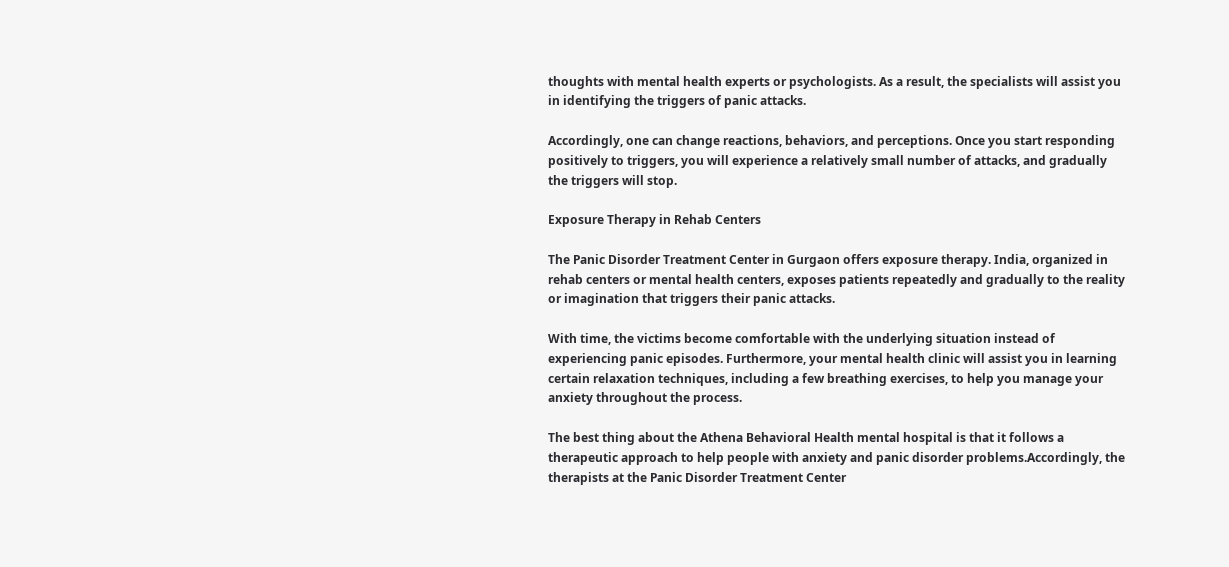thoughts with mental health experts or psychologists. As a result, the specialists will assist you in identifying the triggers of panic attacks.

Accordingly, one can change reactions, behaviors, and perceptions. Once you start responding positively to triggers, you will experience a relatively small number of attacks, and gradually the triggers will stop.

Exposure Therapy in Rehab Centers

The Panic Disorder Treatment Center in Gurgaon offers exposure therapy. India, organized in rehab centers or mental health centers, exposes patients repeatedly and gradually to the reality or imagination that triggers their panic attacks.

With time, the victims become comfortable with the underlying situation instead of experiencing panic episodes. Furthermore, your mental health clinic will assist you in learning certain relaxation techniques, including a few breathing exercises, to help you manage your anxiety throughout the process.

The best thing about the Athena Behavioral Health mental hospital is that it follows a therapeutic approach to help people with anxiety and panic disorder problems.Accordingly, the therapists at the Panic Disorder Treatment Center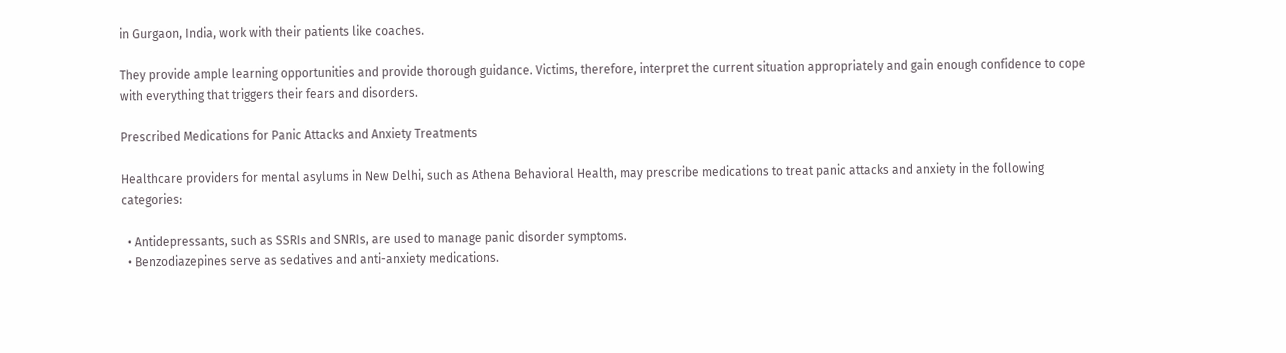in Gurgaon, India, work with their patients like coaches.

They provide ample learning opportunities and provide thorough guidance. Victims, therefore, interpret the current situation appropriately and gain enough confidence to cope with everything that triggers their fears and disorders.

Prescribed Medications for Panic Attacks and Anxiety Treatments

Healthcare providers for mental asylums in New Delhi, such as Athena Behavioral Health, may prescribe medications to treat panic attacks and anxiety in the following categories:

  • Antidepressants, such as SSRIs and SNRIs, are used to manage panic disorder symptoms.
  • Benzodiazepines serve as sedatives and anti-anxiety medications.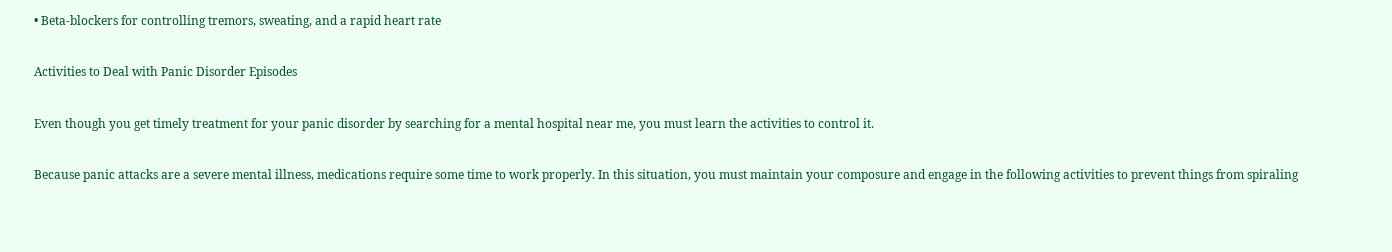• Beta-blockers for controlling tremors, sweating, and a rapid heart rate

Activities to Deal with Panic Disorder Episodes

Even though you get timely treatment for your panic disorder by searching for a mental hospital near me, you must learn the activities to control it.

Because panic attacks are a severe mental illness, medications require some time to work properly. In this situation, you must maintain your composure and engage in the following activities to prevent things from spiraling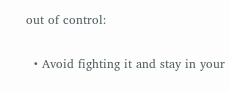out of control:

  • Avoid fighting it and stay in your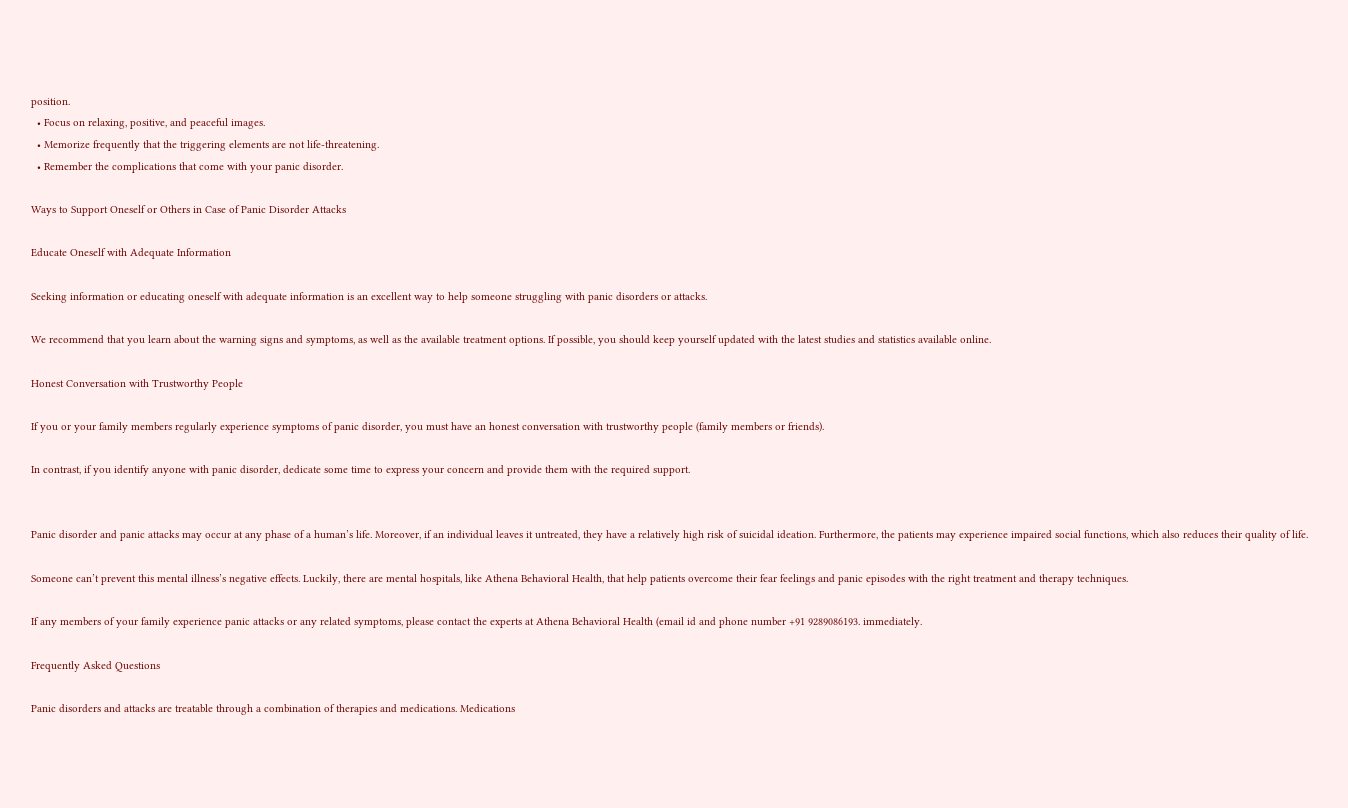position.
  • Focus on relaxing, positive, and peaceful images.
  • Memorize frequently that the triggering elements are not life-threatening.
  • Remember the complications that come with your panic disorder.

Ways to Support Oneself or Others in Case of Panic Disorder Attacks

Educate Oneself with Adequate Information

Seeking information or educating oneself with adequate information is an excellent way to help someone struggling with panic disorders or attacks.

We recommend that you learn about the warning signs and symptoms, as well as the available treatment options. If possible, you should keep yourself updated with the latest studies and statistics available online.

Honest Conversation with Trustworthy People

If you or your family members regularly experience symptoms of panic disorder, you must have an honest conversation with trustworthy people (family members or friends).

In contrast, if you identify anyone with panic disorder, dedicate some time to express your concern and provide them with the required support.


Panic disorder and panic attacks may occur at any phase of a human’s life. Moreover, if an individual leaves it untreated, they have a relatively high risk of suicidal ideation. Furthermore, the patients may experience impaired social functions, which also reduces their quality of life.

Someone can’t prevent this mental illness’s negative effects. Luckily, there are mental hospitals, like Athena Behavioral Health, that help patients overcome their fear feelings and panic episodes with the right treatment and therapy techniques.

If any members of your family experience panic attacks or any related symptoms, please contact the experts at Athena Behavioral Health (email id and phone number +91 9289086193. immediately.

Frequently Asked Questions

Panic disorders and attacks are treatable through a combination of therapies and medications. Medications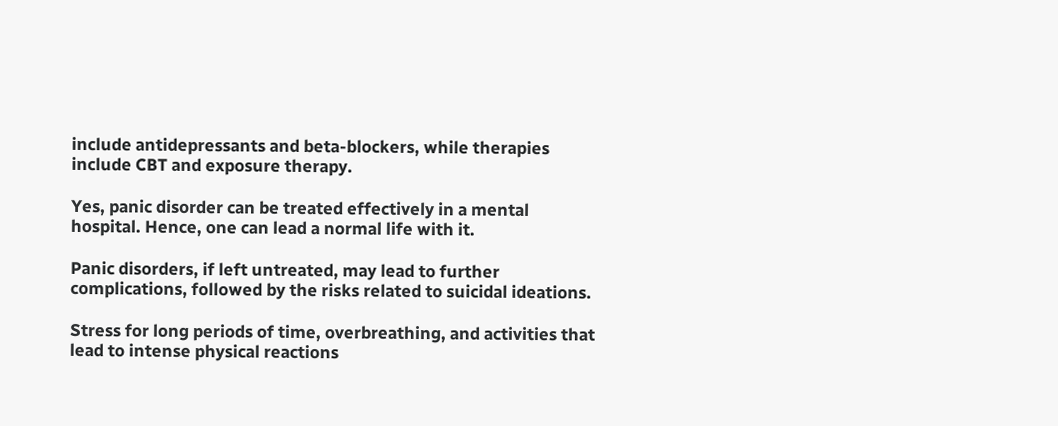include antidepressants and beta-blockers, while therapies include CBT and exposure therapy.

Yes, panic disorder can be treated effectively in a mental hospital. Hence, one can lead a normal life with it.

Panic disorders, if left untreated, may lead to further complications, followed by the risks related to suicidal ideations.

Stress for long periods of time, overbreathing, and activities that lead to intense physical reactions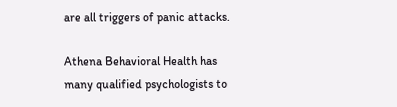are all triggers of panic attacks.

Athena Behavioral Health has many qualified psychologists to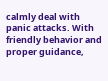calmly deal with panic attacks. With friendly behavior and proper guidance,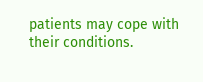patients may cope with their conditions.